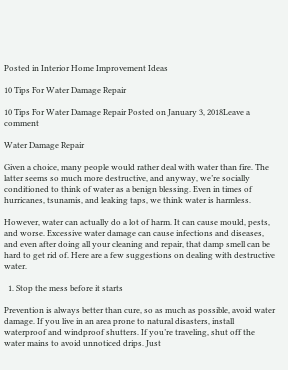Posted in Interior Home Improvement Ideas

10 Tips For Water Damage Repair

10 Tips For Water Damage Repair Posted on January 3, 2018Leave a comment

Water Damage Repair

Given a choice, many people would rather deal with water than fire. The latter seems so much more destructive, and anyway, we’re socially conditioned to think of water as a benign blessing. Even in times of hurricanes, tsunamis, and leaking taps, we think water is harmless.

However, water can actually do a lot of harm. It can cause mould, pests, and worse. Excessive water damage can cause infections and diseases, and even after doing all your cleaning and repair, that damp smell can be hard to get rid of. Here are a few suggestions on dealing with destructive water.

  1. Stop the mess before it starts

Prevention is always better than cure, so as much as possible, avoid water damage. If you live in an area prone to natural disasters, install waterproof and windproof shutters. If you’re traveling, shut off the water mains to avoid unnoticed drips. Just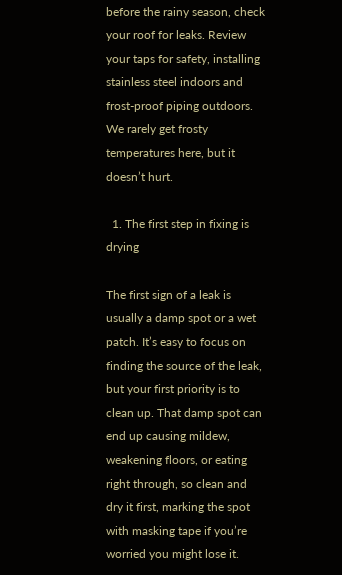before the rainy season, check your roof for leaks. Review your taps for safety, installing stainless steel indoors and frost-proof piping outdoors. We rarely get frosty temperatures here, but it doesn’t hurt.

  1. The first step in fixing is drying

The first sign of a leak is usually a damp spot or a wet patch. It’s easy to focus on finding the source of the leak, but your first priority is to clean up. That damp spot can end up causing mildew, weakening floors, or eating right through, so clean and dry it first, marking the spot with masking tape if you’re worried you might lose it.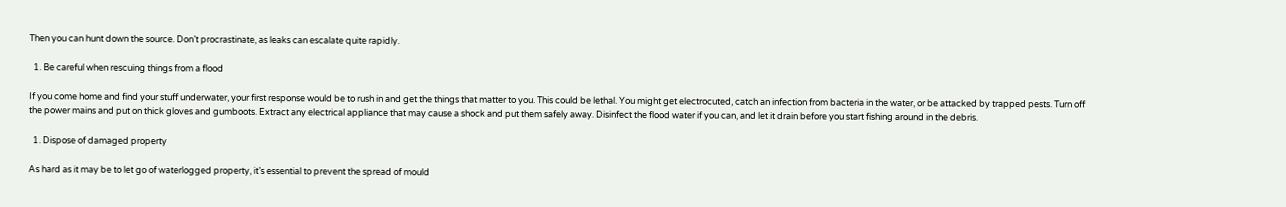Then you can hunt down the source. Don’t procrastinate, as leaks can escalate quite rapidly.

  1. Be careful when rescuing things from a flood

If you come home and find your stuff underwater, your first response would be to rush in and get the things that matter to you. This could be lethal. You might get electrocuted, catch an infection from bacteria in the water, or be attacked by trapped pests. Turn off the power mains and put on thick gloves and gumboots. Extract any electrical appliance that may cause a shock and put them safely away. Disinfect the flood water if you can, and let it drain before you start fishing around in the debris.

  1. Dispose of damaged property

As hard as it may be to let go of waterlogged property, it’s essential to prevent the spread of mould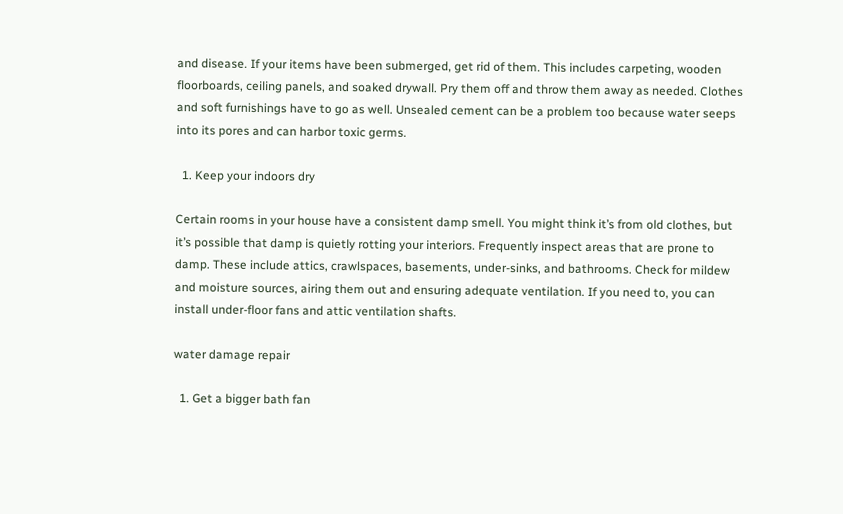and disease. If your items have been submerged, get rid of them. This includes carpeting, wooden floorboards, ceiling panels, and soaked drywall. Pry them off and throw them away as needed. Clothes and soft furnishings have to go as well. Unsealed cement can be a problem too because water seeps into its pores and can harbor toxic germs.

  1. Keep your indoors dry

Certain rooms in your house have a consistent damp smell. You might think it’s from old clothes, but it’s possible that damp is quietly rotting your interiors. Frequently inspect areas that are prone to damp. These include attics, crawlspaces, basements, under-sinks, and bathrooms. Check for mildew and moisture sources, airing them out and ensuring adequate ventilation. If you need to, you can install under-floor fans and attic ventilation shafts.

water damage repair

  1. Get a bigger bath fan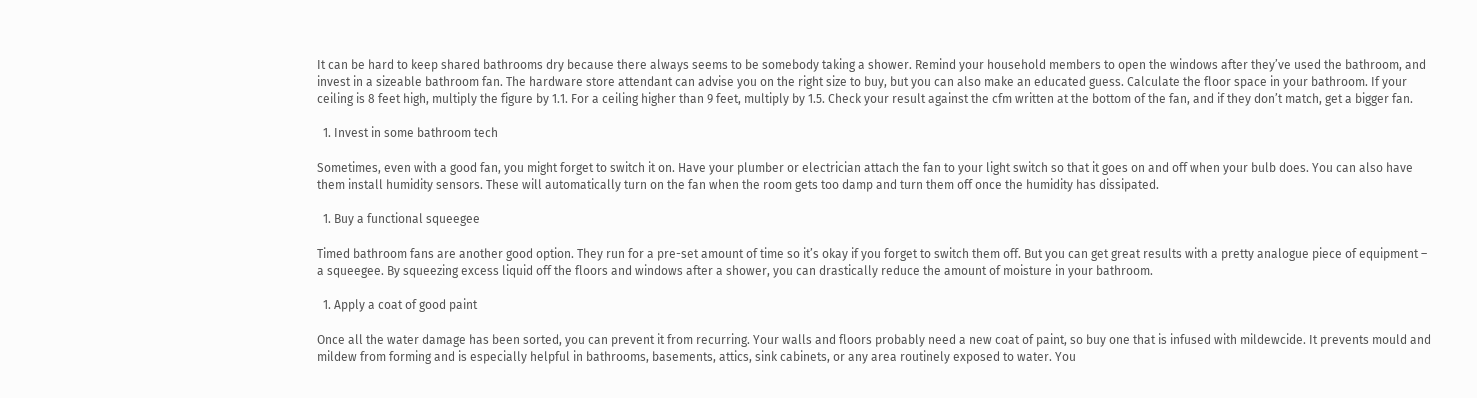It can be hard to keep shared bathrooms dry because there always seems to be somebody taking a shower. Remind your household members to open the windows after they’ve used the bathroom, and invest in a sizeable bathroom fan. The hardware store attendant can advise you on the right size to buy, but you can also make an educated guess. Calculate the floor space in your bathroom. If your ceiling is 8 feet high, multiply the figure by 1.1. For a ceiling higher than 9 feet, multiply by 1.5. Check your result against the cfm written at the bottom of the fan, and if they don’t match, get a bigger fan.

  1. Invest in some bathroom tech

Sometimes, even with a good fan, you might forget to switch it on. Have your plumber or electrician attach the fan to your light switch so that it goes on and off when your bulb does. You can also have them install humidity sensors. These will automatically turn on the fan when the room gets too damp and turn them off once the humidity has dissipated.

  1. Buy a functional squeegee

Timed bathroom fans are another good option. They run for a pre-set amount of time so it’s okay if you forget to switch them off. But you can get great results with a pretty analogue piece of equipment – a squeegee. By squeezing excess liquid off the floors and windows after a shower, you can drastically reduce the amount of moisture in your bathroom.

  1. Apply a coat of good paint

Once all the water damage has been sorted, you can prevent it from recurring. Your walls and floors probably need a new coat of paint, so buy one that is infused with mildewcide. It prevents mould and mildew from forming and is especially helpful in bathrooms, basements, attics, sink cabinets, or any area routinely exposed to water. You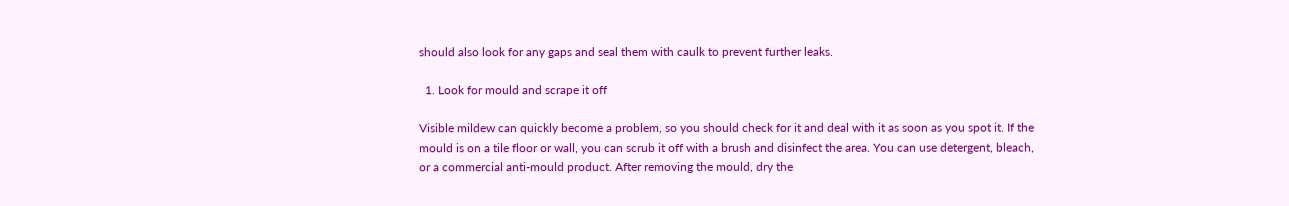should also look for any gaps and seal them with caulk to prevent further leaks.

  1. Look for mould and scrape it off

Visible mildew can quickly become a problem, so you should check for it and deal with it as soon as you spot it. If the mould is on a tile floor or wall, you can scrub it off with a brush and disinfect the area. You can use detergent, bleach, or a commercial anti-mould product. After removing the mould, dry the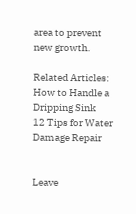area to prevent new growth.

Related Articles:
How to Handle a Dripping Sink
12 Tips for Water Damage Repair


Leave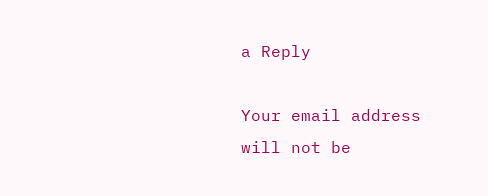a Reply

Your email address will not be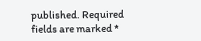published. Required fields are marked *